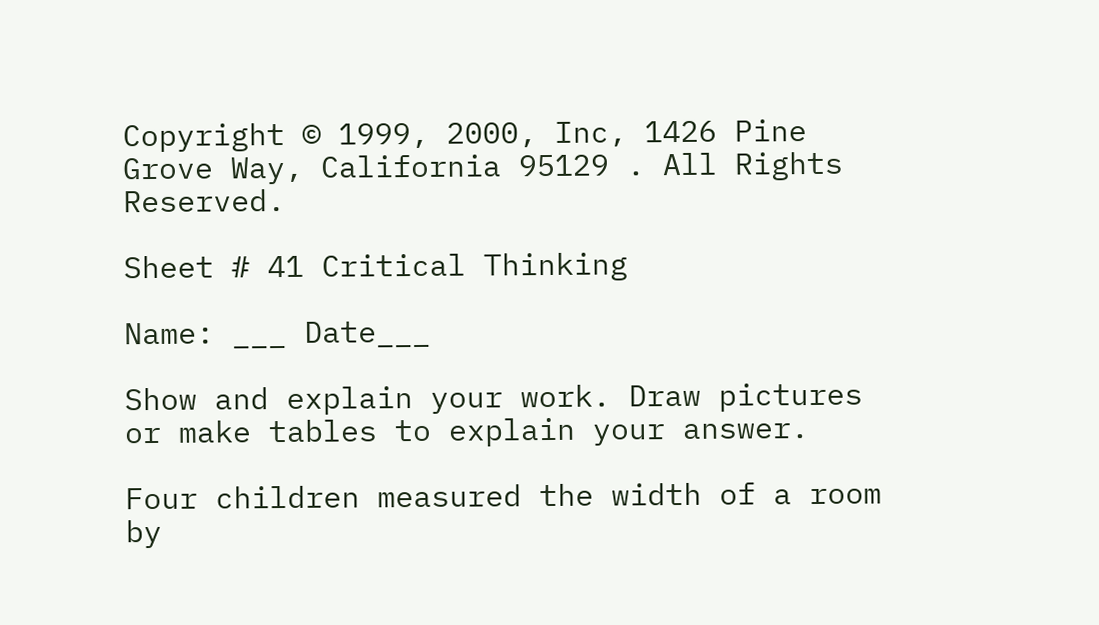Copyright © 1999, 2000, Inc, 1426 Pine Grove Way, California 95129 . All Rights Reserved.

Sheet # 41 Critical Thinking

Name: ___ Date___

Show and explain your work. Draw pictures or make tables to explain your answer.

Four children measured the width of a room by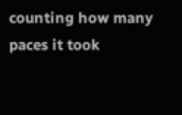counting how many paces it took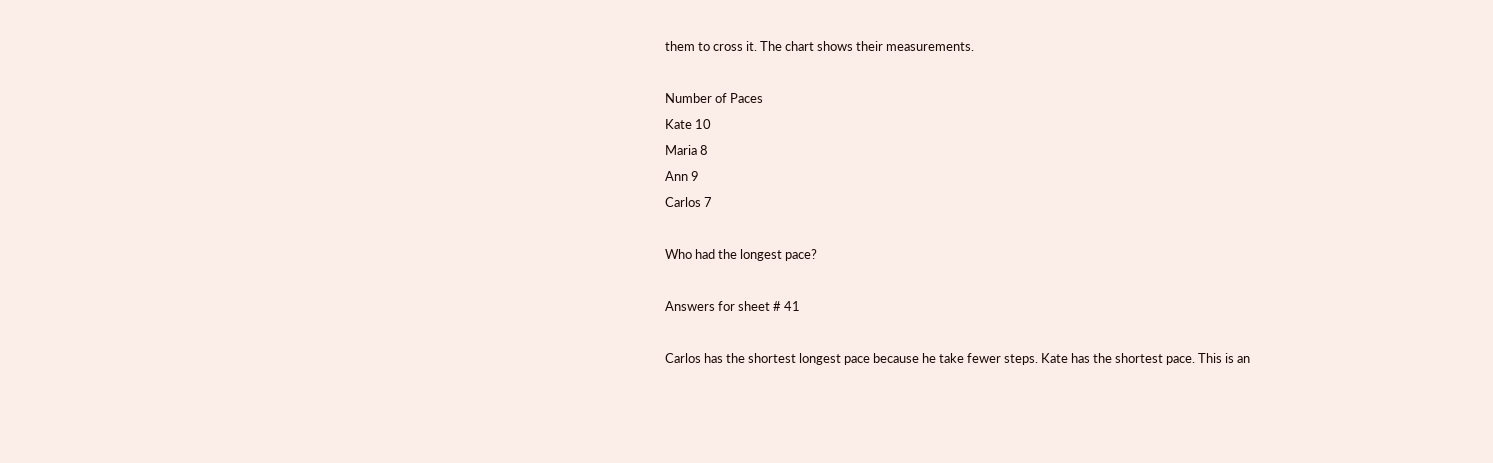them to cross it. The chart shows their measurements.

Number of Paces
Kate 10
Maria 8
Ann 9
Carlos 7

Who had the longest pace?

Answers for sheet # 41

Carlos has the shortest longest pace because he take fewer steps. Kate has the shortest pace. This is an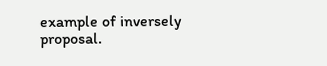example of inversely proposal.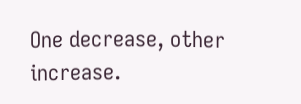One decrease, other increase.